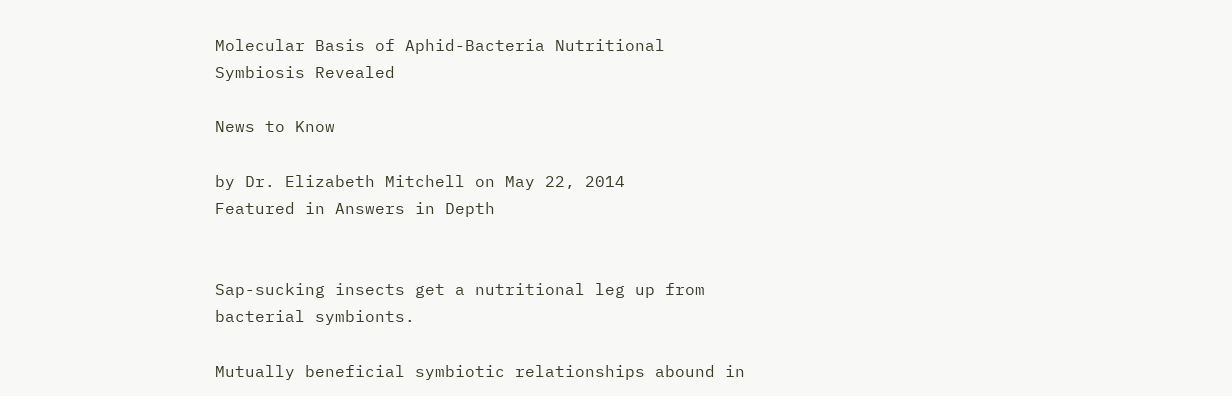Molecular Basis of Aphid-Bacteria Nutritional Symbiosis Revealed

News to Know

by Dr. Elizabeth Mitchell on May 22, 2014
Featured in Answers in Depth


Sap-sucking insects get a nutritional leg up from bacterial symbionts.

Mutually beneficial symbiotic relationships abound in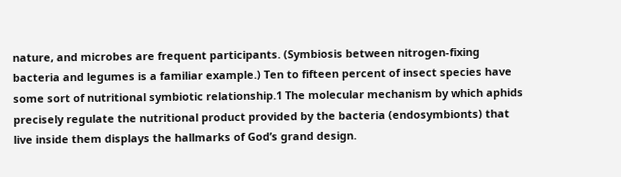nature, and microbes are frequent participants. (Symbiosis between nitrogen-fixing bacteria and legumes is a familiar example.) Ten to fifteen percent of insect species have some sort of nutritional symbiotic relationship.1 The molecular mechanism by which aphids precisely regulate the nutritional product provided by the bacteria (endosymbionts) that live inside them displays the hallmarks of God’s grand design.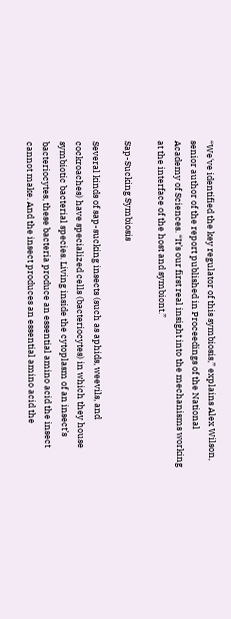“We've identified the key regulator of this symbiosis,” explains Alex Wilson, senior author of the report published in Proceedings of the National Academy of Sciences. “It’s our first real insight into the mechanisms working at the interface of the host and symbiont.”

Sap-Sucking Symbiosis

Several kinds of sap-sucking insects (such as aphids, weevils, and cockroaches) have specialized cells (bacteriocytes) in which they house symbiotic bacterial species. Living inside the cytoplasm of an insect’s bacteriocytes, these bacteria produce an essential amino acid the insect cannot make. And the insect produces an essential amino acid the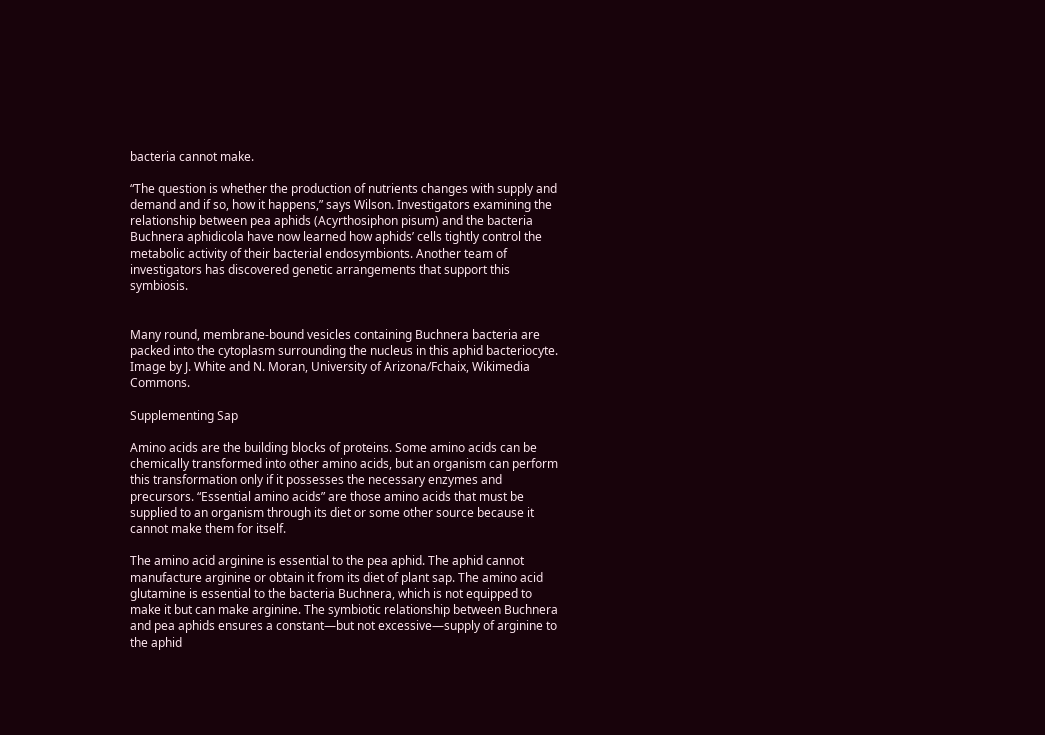bacteria cannot make.

“The question is whether the production of nutrients changes with supply and demand and if so, how it happens,” says Wilson. Investigators examining the relationship between pea aphids (Acyrthosiphon pisum) and the bacteria Buchnera aphidicola have now learned how aphids’ cells tightly control the metabolic activity of their bacterial endosymbionts. Another team of investigators has discovered genetic arrangements that support this symbiosis.


Many round, membrane-bound vesicles containing Buchnera bacteria are packed into the cytoplasm surrounding the nucleus in this aphid bacteriocyte. Image by J. White and N. Moran, University of Arizona/Fchaix, Wikimedia Commons.

Supplementing Sap

Amino acids are the building blocks of proteins. Some amino acids can be chemically transformed into other amino acids, but an organism can perform this transformation only if it possesses the necessary enzymes and precursors. “Essential amino acids” are those amino acids that must be supplied to an organism through its diet or some other source because it cannot make them for itself.

The amino acid arginine is essential to the pea aphid. The aphid cannot manufacture arginine or obtain it from its diet of plant sap. The amino acid glutamine is essential to the bacteria Buchnera, which is not equipped to make it but can make arginine. The symbiotic relationship between Buchnera and pea aphids ensures a constant—but not excessive—supply of arginine to the aphid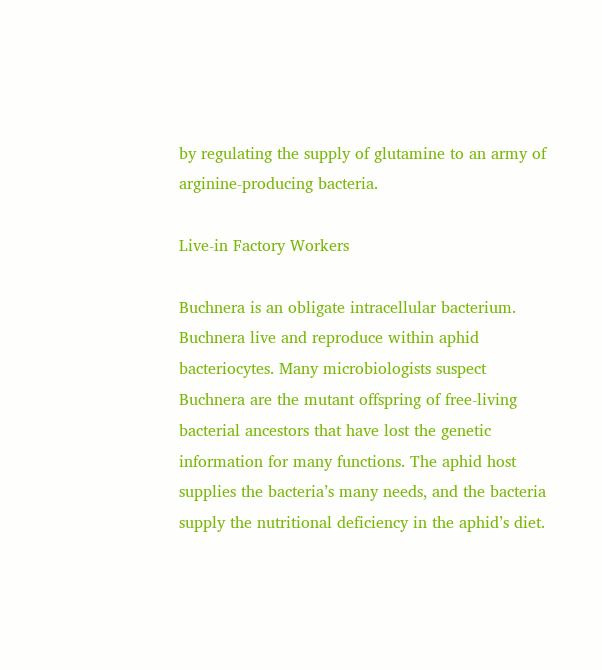by regulating the supply of glutamine to an army of arginine-producing bacteria.

Live-in Factory Workers

Buchnera is an obligate intracellular bacterium. Buchnera live and reproduce within aphid bacteriocytes. Many microbiologists suspect Buchnera are the mutant offspring of free-living bacterial ancestors that have lost the genetic information for many functions. The aphid host supplies the bacteria’s many needs, and the bacteria supply the nutritional deficiency in the aphid’s diet.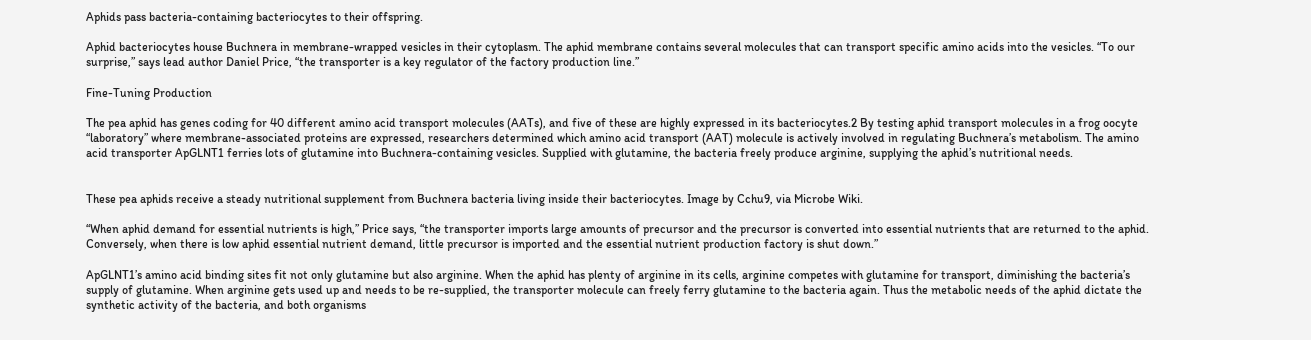Aphids pass bacteria-containing bacteriocytes to their offspring.

Aphid bacteriocytes house Buchnera in membrane-wrapped vesicles in their cytoplasm. The aphid membrane contains several molecules that can transport specific amino acids into the vesicles. “To our surprise,” says lead author Daniel Price, “the transporter is a key regulator of the factory production line.”

Fine-Tuning Production

The pea aphid has genes coding for 40 different amino acid transport molecules (AATs), and five of these are highly expressed in its bacteriocytes.2 By testing aphid transport molecules in a frog oocyte “laboratory” where membrane-associated proteins are expressed, researchers determined which amino acid transport (AAT) molecule is actively involved in regulating Buchnera’s metabolism. The amino acid transporter ApGLNT1 ferries lots of glutamine into Buchnera-containing vesicles. Supplied with glutamine, the bacteria freely produce arginine, supplying the aphid’s nutritional needs.


These pea aphids receive a steady nutritional supplement from Buchnera bacteria living inside their bacteriocytes. Image by Cchu9, via Microbe Wiki.

“When aphid demand for essential nutrients is high,” Price says, “the transporter imports large amounts of precursor and the precursor is converted into essential nutrients that are returned to the aphid. Conversely, when there is low aphid essential nutrient demand, little precursor is imported and the essential nutrient production factory is shut down.”

ApGLNT1’s amino acid binding sites fit not only glutamine but also arginine. When the aphid has plenty of arginine in its cells, arginine competes with glutamine for transport, diminishing the bacteria’s supply of glutamine. When arginine gets used up and needs to be re-supplied, the transporter molecule can freely ferry glutamine to the bacteria again. Thus the metabolic needs of the aphid dictate the synthetic activity of the bacteria, and both organisms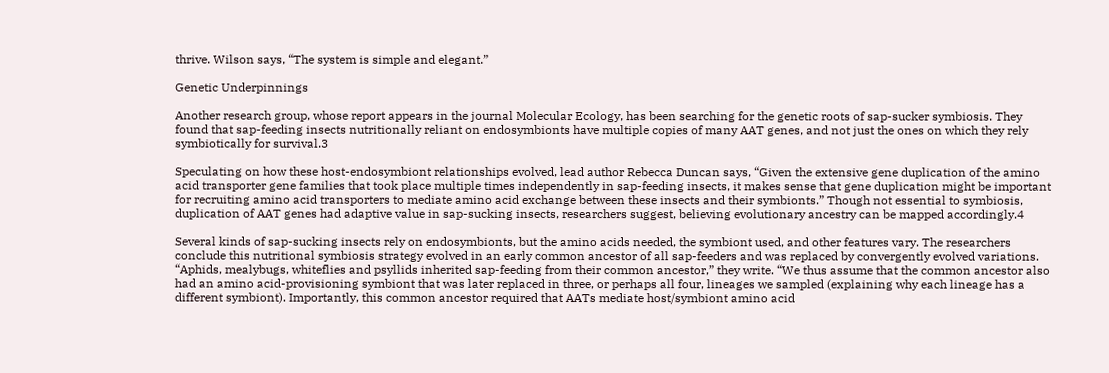thrive. Wilson says, “The system is simple and elegant.”

Genetic Underpinnings

Another research group, whose report appears in the journal Molecular Ecology, has been searching for the genetic roots of sap-sucker symbiosis. They found that sap-feeding insects nutritionally reliant on endosymbionts have multiple copies of many AAT genes, and not just the ones on which they rely symbiotically for survival.3

Speculating on how these host-endosymbiont relationships evolved, lead author Rebecca Duncan says, “Given the extensive gene duplication of the amino acid transporter gene families that took place multiple times independently in sap-feeding insects, it makes sense that gene duplication might be important for recruiting amino acid transporters to mediate amino acid exchange between these insects and their symbionts.” Though not essential to symbiosis, duplication of AAT genes had adaptive value in sap-sucking insects, researchers suggest, believing evolutionary ancestry can be mapped accordingly.4

Several kinds of sap-sucking insects rely on endosymbionts, but the amino acids needed, the symbiont used, and other features vary. The researchers conclude this nutritional symbiosis strategy evolved in an early common ancestor of all sap-feeders and was replaced by convergently evolved variations. “Aphids, mealybugs, whiteflies and psyllids inherited sap-feeding from their common ancestor,” they write. “We thus assume that the common ancestor also had an amino acid-provisioning symbiont that was later replaced in three, or perhaps all four, lineages we sampled (explaining why each lineage has a different symbiont). Importantly, this common ancestor required that AATs mediate host/symbiont amino acid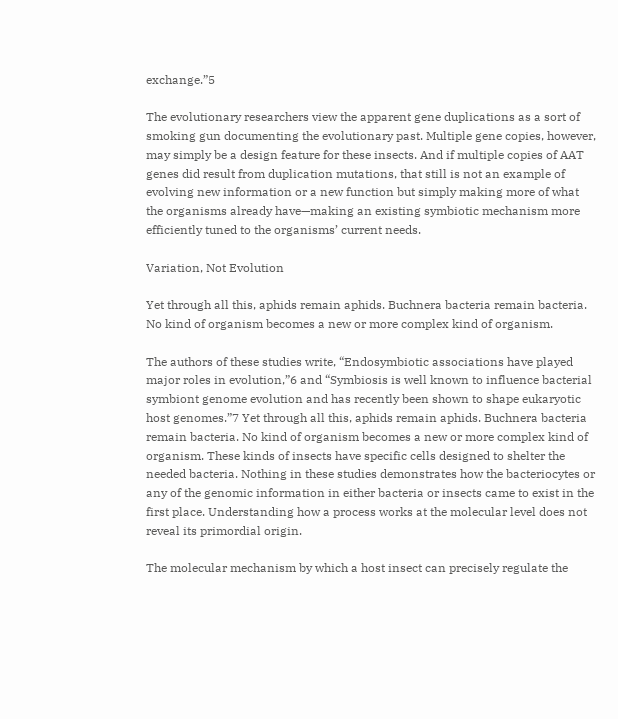exchange.”5

The evolutionary researchers view the apparent gene duplications as a sort of smoking gun documenting the evolutionary past. Multiple gene copies, however, may simply be a design feature for these insects. And if multiple copies of AAT genes did result from duplication mutations, that still is not an example of evolving new information or a new function but simply making more of what the organisms already have—making an existing symbiotic mechanism more efficiently tuned to the organisms’ current needs.

Variation, Not Evolution

Yet through all this, aphids remain aphids. Buchnera bacteria remain bacteria. No kind of organism becomes a new or more complex kind of organism.

The authors of these studies write, “Endosymbiotic associations have played major roles in evolution,”6 and “Symbiosis is well known to influence bacterial symbiont genome evolution and has recently been shown to shape eukaryotic host genomes.”7 Yet through all this, aphids remain aphids. Buchnera bacteria remain bacteria. No kind of organism becomes a new or more complex kind of organism. These kinds of insects have specific cells designed to shelter the needed bacteria. Nothing in these studies demonstrates how the bacteriocytes or any of the genomic information in either bacteria or insects came to exist in the first place. Understanding how a process works at the molecular level does not reveal its primordial origin.

The molecular mechanism by which a host insect can precisely regulate the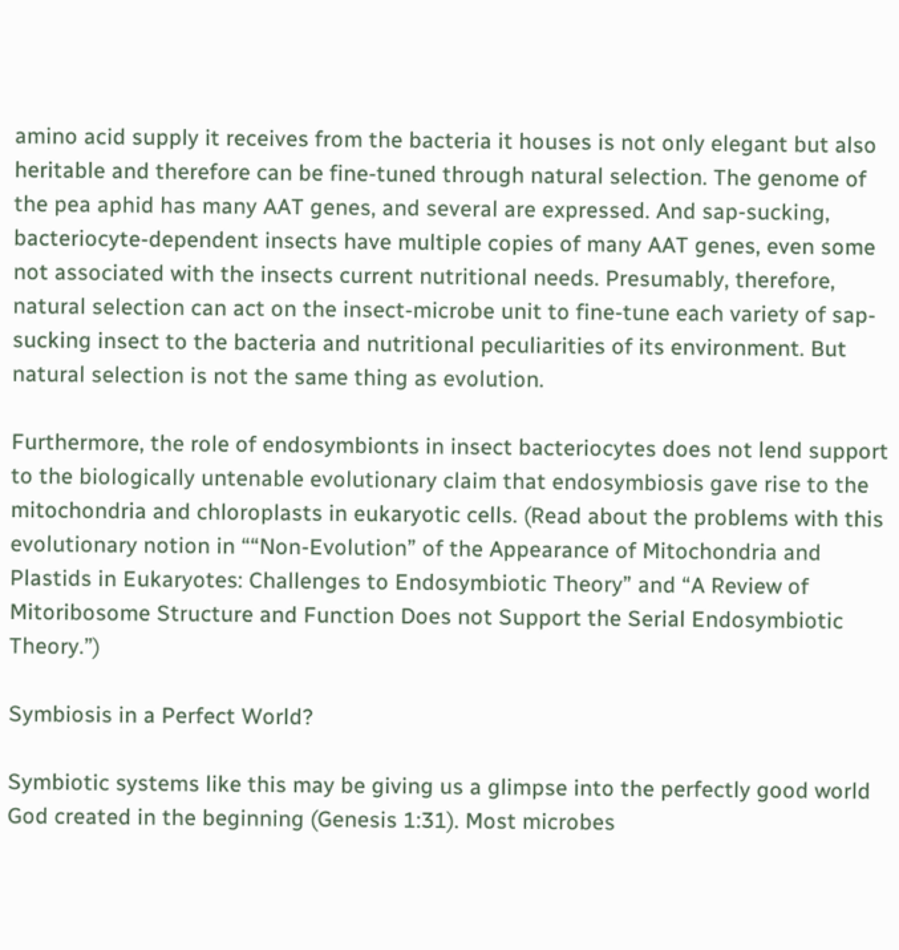amino acid supply it receives from the bacteria it houses is not only elegant but also heritable and therefore can be fine-tuned through natural selection. The genome of the pea aphid has many AAT genes, and several are expressed. And sap-sucking, bacteriocyte-dependent insects have multiple copies of many AAT genes, even some not associated with the insects current nutritional needs. Presumably, therefore, natural selection can act on the insect-microbe unit to fine-tune each variety of sap-sucking insect to the bacteria and nutritional peculiarities of its environment. But natural selection is not the same thing as evolution.

Furthermore, the role of endosymbionts in insect bacteriocytes does not lend support to the biologically untenable evolutionary claim that endosymbiosis gave rise to the mitochondria and chloroplasts in eukaryotic cells. (Read about the problems with this evolutionary notion in ““Non-Evolution” of the Appearance of Mitochondria and Plastids in Eukaryotes: Challenges to Endosymbiotic Theory” and “A Review of Mitoribosome Structure and Function Does not Support the Serial Endosymbiotic Theory.”)

Symbiosis in a Perfect World?

Symbiotic systems like this may be giving us a glimpse into the perfectly good world God created in the beginning (Genesis 1:31). Most microbes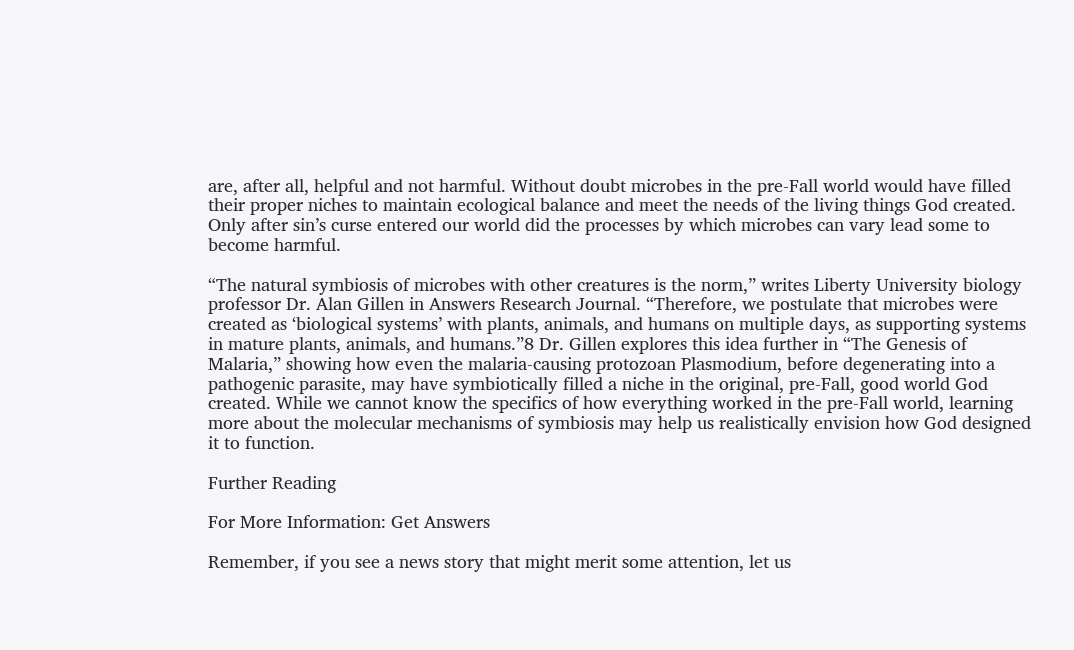are, after all, helpful and not harmful. Without doubt microbes in the pre-Fall world would have filled their proper niches to maintain ecological balance and meet the needs of the living things God created. Only after sin’s curse entered our world did the processes by which microbes can vary lead some to become harmful.

“The natural symbiosis of microbes with other creatures is the norm,” writes Liberty University biology professor Dr. Alan Gillen in Answers Research Journal. “Therefore, we postulate that microbes were created as ‘biological systems’ with plants, animals, and humans on multiple days, as supporting systems in mature plants, animals, and humans.”8 Dr. Gillen explores this idea further in “The Genesis of Malaria,” showing how even the malaria-causing protozoan Plasmodium, before degenerating into a pathogenic parasite, may have symbiotically filled a niche in the original, pre-Fall, good world God created. While we cannot know the specifics of how everything worked in the pre-Fall world, learning more about the molecular mechanisms of symbiosis may help us realistically envision how God designed it to function.

Further Reading

For More Information: Get Answers

Remember, if you see a news story that might merit some attention, let us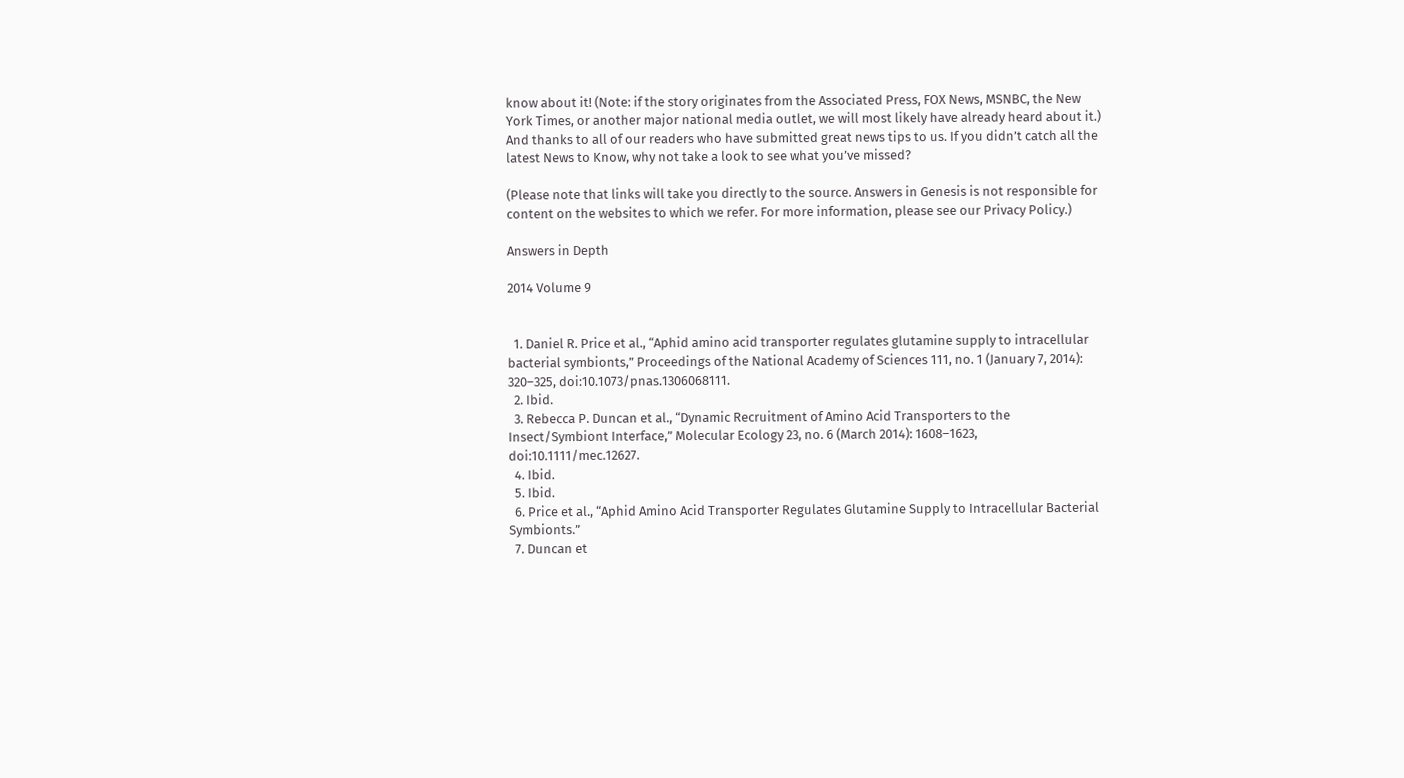know about it! (Note: if the story originates from the Associated Press, FOX News, MSNBC, the New York Times, or another major national media outlet, we will most likely have already heard about it.) And thanks to all of our readers who have submitted great news tips to us. If you didn’t catch all the latest News to Know, why not take a look to see what you’ve missed?

(Please note that links will take you directly to the source. Answers in Genesis is not responsible for content on the websites to which we refer. For more information, please see our Privacy Policy.)

Answers in Depth

2014 Volume 9


  1. Daniel R. Price et al., “Aphid amino acid transporter regulates glutamine supply to intracellular bacterial symbionts,” Proceedings of the National Academy of Sciences 111, no. 1 (January 7, 2014): 320–325, doi:10.1073/pnas.1306068111.
  2. Ibid.
  3. Rebecca P. Duncan et al., “Dynamic Recruitment of Amino Acid Transporters to the Insect/Symbiont Interface,” Molecular Ecology 23, no. 6 (March 2014): 1608–1623, doi:10.1111/mec.12627.
  4. Ibid.
  5. Ibid.
  6. Price et al., “Aphid Amino Acid Transporter Regulates Glutamine Supply to Intracellular Bacterial Symbionts.”
  7. Duncan et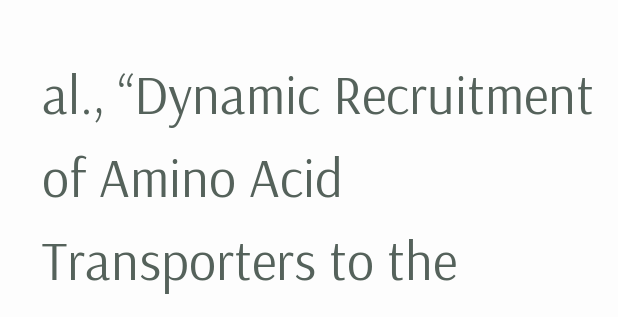al., “Dynamic Recruitment of Amino Acid Transporters to the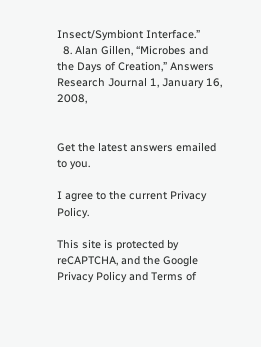Insect/Symbiont Interface.”
  8. Alan Gillen, “Microbes and the Days of Creation,” Answers Research Journal 1, January 16, 2008,


Get the latest answers emailed to you.

I agree to the current Privacy Policy.

This site is protected by reCAPTCHA, and the Google Privacy Policy and Terms of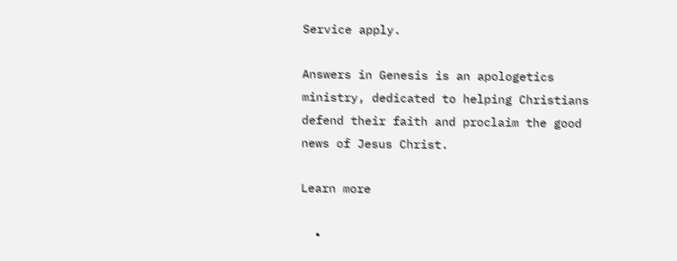Service apply.

Answers in Genesis is an apologetics ministry, dedicated to helping Christians defend their faith and proclaim the good news of Jesus Christ.

Learn more

  •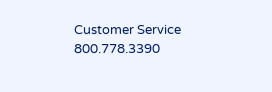Customer Service 800.778.3390